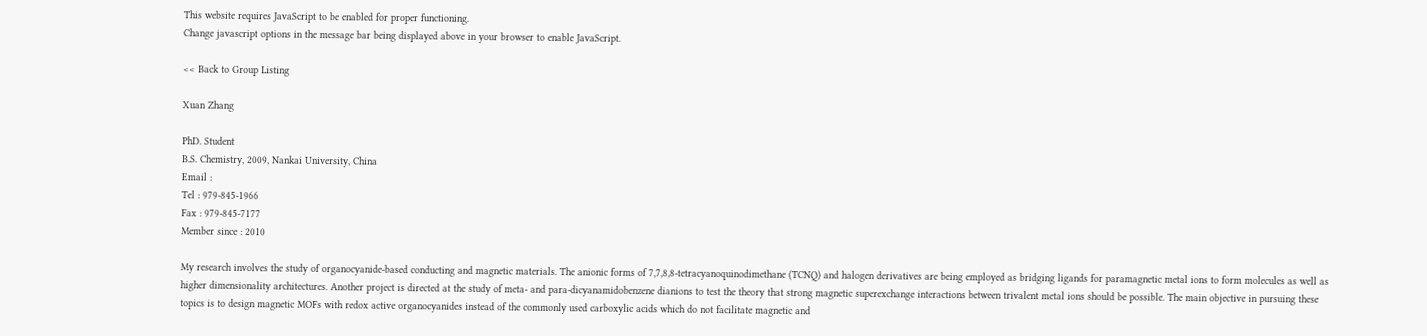This website requires JavaScript to be enabled for proper functioning.
Change javascript options in the message bar being displayed above in your browser to enable JavaScript.

<< Back to Group Listing

Xuan Zhang

PhD. Student
B.S. Chemistry, 2009, Nankai University, China
Email :
Tel : 979-845-1966
Fax : 979-845-7177
Member since : 2010

My research involves the study of organocyanide-based conducting and magnetic materials. The anionic forms of 7,7,8,8-tetracyanoquinodimethane (TCNQ) and halogen derivatives are being employed as bridging ligands for paramagnetic metal ions to form molecules as well as higher dimensionality architectures. Another project is directed at the study of meta- and para-dicyanamidobenzene dianions to test the theory that strong magnetic superexchange interactions between trivalent metal ions should be possible. The main objective in pursuing these topics is to design magnetic MOFs with redox active organocyanides instead of the commonly used carboxylic acids which do not facilitate magnetic and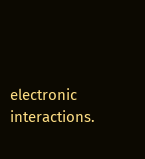electronic interactions.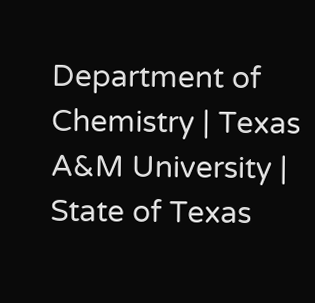Department of Chemistry | Texas A&M University | State of Texas